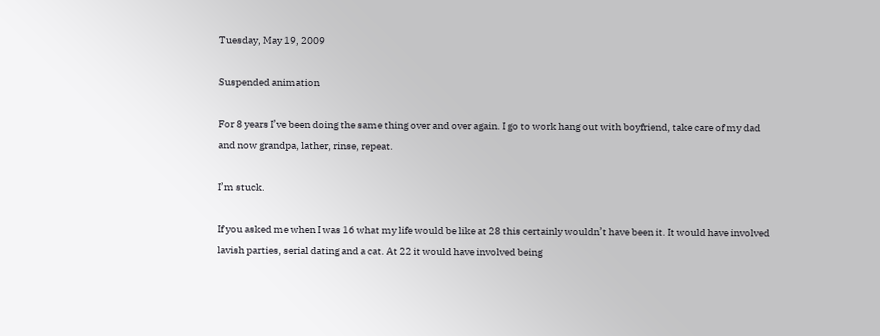Tuesday, May 19, 2009

Suspended animation

For 8 years I’ve been doing the same thing over and over again. I go to work hang out with boyfriend, take care of my dad and now grandpa, lather, rinse, repeat.

I’m stuck.

If you asked me when I was 16 what my life would be like at 28 this certainly wouldn’t have been it. It would have involved lavish parties, serial dating and a cat. At 22 it would have involved being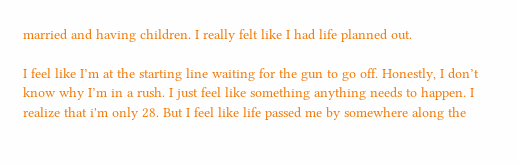married and having children. I really felt like I had life planned out.

I feel like I’m at the starting line waiting for the gun to go off. Honestly, I don’t know why I’m in a rush. I just feel like something anything needs to happen. I realize that i'm only 28. But I feel like life passed me by somewhere along the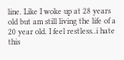line. Like I woke up at 28 years old but am still living the life of a 20 year old. I feel restless..i hate this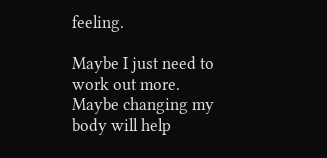feeling.

Maybe I just need to work out more. Maybe changing my body will help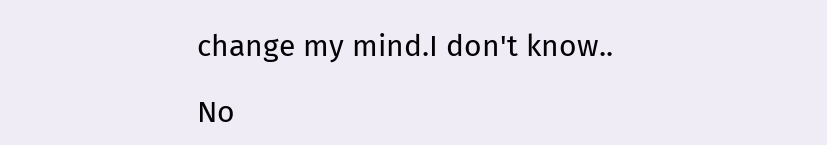change my mind.I don't know..

No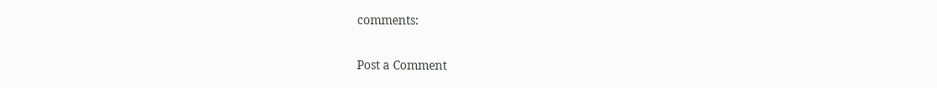comments:

Post a Comment